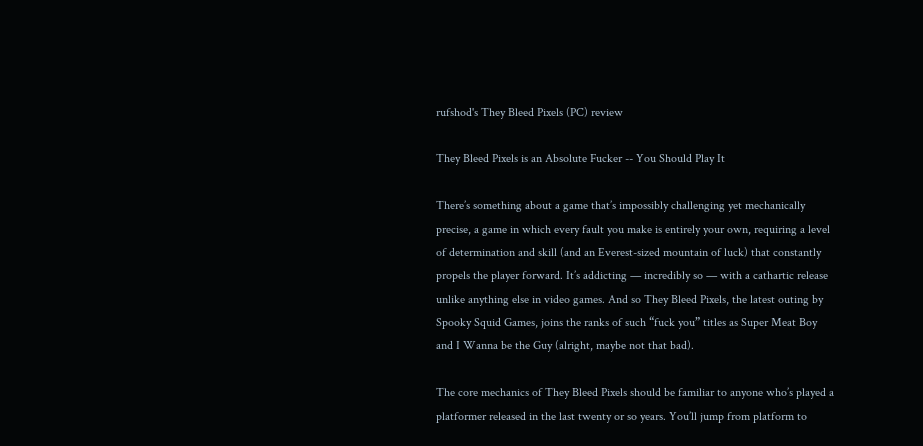rufshod's They Bleed Pixels (PC) review

They Bleed Pixels is an Absolute Fucker -- You Should Play It

There’s something about a game that’s impossibly challenging yet mechanically precise, a game in which every fault you make is entirely your own, requiring a level of determination and skill (and an Everest-sized mountain of luck) that constantly propels the player forward. It’s addicting — incredibly so — with a cathartic release unlike anything else in video games. And so They Bleed Pixels, the latest outing by Spooky Squid Games, joins the ranks of such “fuck you” titles as Super Meat Boy and I Wanna be the Guy (alright, maybe not that bad).

The core mechanics of They Bleed Pixels should be familiar to anyone who’s played a platformer released in the last twenty or so years. You’ll jump from platform to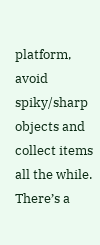platform, avoid spiky/sharp objects and collect items all the while. There’s a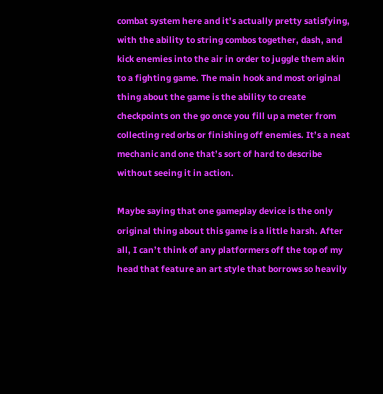combat system here and it’s actually pretty satisfying, with the ability to string combos together, dash, and kick enemies into the air in order to juggle them akin to a fighting game. The main hook and most original thing about the game is the ability to create checkpoints on the go once you fill up a meter from collecting red orbs or finishing off enemies. It’s a neat mechanic and one that’s sort of hard to describe without seeing it in action.

Maybe saying that one gameplay device is the only original thing about this game is a little harsh. After all, I can’t think of any platformers off the top of my head that feature an art style that borrows so heavily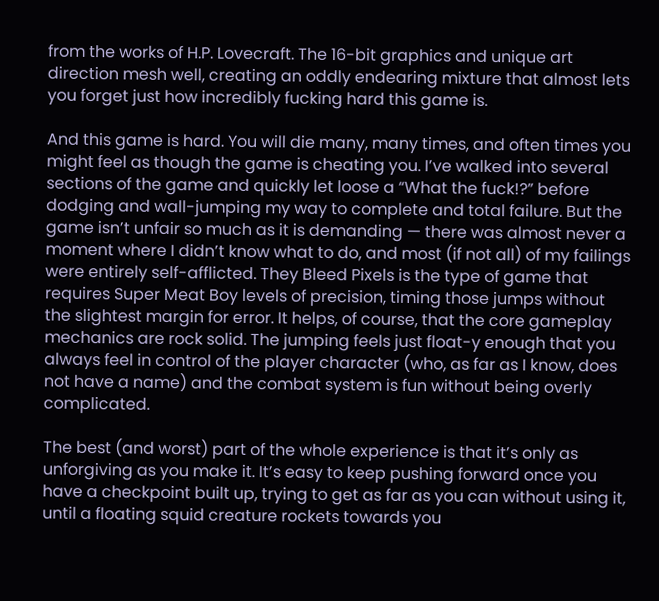from the works of H.P. Lovecraft. The 16-bit graphics and unique art direction mesh well, creating an oddly endearing mixture that almost lets you forget just how incredibly fucking hard this game is.

And this game is hard. You will die many, many times, and often times you might feel as though the game is cheating you. I’ve walked into several sections of the game and quickly let loose a “What the fuck!?” before dodging and wall-jumping my way to complete and total failure. But the game isn’t unfair so much as it is demanding — there was almost never a moment where I didn’t know what to do, and most (if not all) of my failings were entirely self-afflicted. They Bleed Pixels is the type of game that requires Super Meat Boy levels of precision, timing those jumps without the slightest margin for error. It helps, of course, that the core gameplay mechanics are rock solid. The jumping feels just float-y enough that you always feel in control of the player character (who, as far as I know, does not have a name) and the combat system is fun without being overly complicated.

The best (and worst) part of the whole experience is that it’s only as unforgiving as you make it. It’s easy to keep pushing forward once you have a checkpoint built up, trying to get as far as you can without using it, until a floating squid creature rockets towards you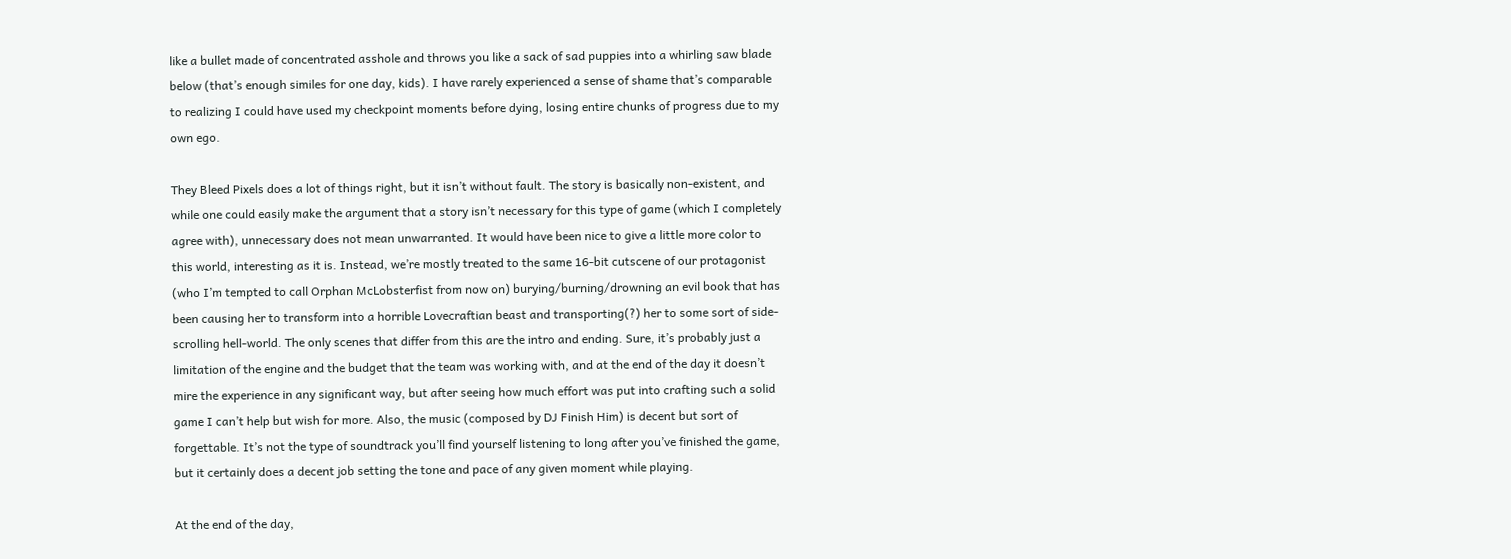like a bullet made of concentrated asshole and throws you like a sack of sad puppies into a whirling saw blade below (that’s enough similes for one day, kids). I have rarely experienced a sense of shame that’s comparable to realizing I could have used my checkpoint moments before dying, losing entire chunks of progress due to my own ego.

They Bleed Pixels does a lot of things right, but it isn’t without fault. The story is basically non-existent, and while one could easily make the argument that a story isn’t necessary for this type of game (which I completely agree with), unnecessary does not mean unwarranted. It would have been nice to give a little more color to this world, interesting as it is. Instead, we’re mostly treated to the same 16-bit cutscene of our protagonist (who I’m tempted to call Orphan McLobsterfist from now on) burying/burning/drowning an evil book that has been causing her to transform into a horrible Lovecraftian beast and transporting(?) her to some sort of side-scrolling hell-world. The only scenes that differ from this are the intro and ending. Sure, it’s probably just a limitation of the engine and the budget that the team was working with, and at the end of the day it doesn’t mire the experience in any significant way, but after seeing how much effort was put into crafting such a solid game I can’t help but wish for more. Also, the music (composed by DJ Finish Him) is decent but sort of forgettable. It’s not the type of soundtrack you’ll find yourself listening to long after you’ve finished the game, but it certainly does a decent job setting the tone and pace of any given moment while playing.

At the end of the day,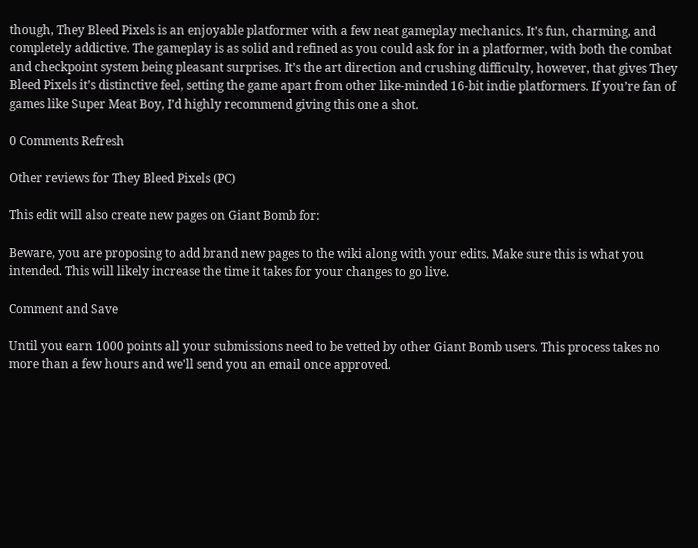though, They Bleed Pixels is an enjoyable platformer with a few neat gameplay mechanics. It’s fun, charming, and completely addictive. The gameplay is as solid and refined as you could ask for in a platformer, with both the combat and checkpoint system being pleasant surprises. It’s the art direction and crushing difficulty, however, that gives They Bleed Pixels it’s distinctive feel, setting the game apart from other like-minded 16-bit indie platformers. If you’re fan of games like Super Meat Boy, I’d highly recommend giving this one a shot.

0 Comments Refresh

Other reviews for They Bleed Pixels (PC)

This edit will also create new pages on Giant Bomb for:

Beware, you are proposing to add brand new pages to the wiki along with your edits. Make sure this is what you intended. This will likely increase the time it takes for your changes to go live.

Comment and Save

Until you earn 1000 points all your submissions need to be vetted by other Giant Bomb users. This process takes no more than a few hours and we'll send you an email once approved.